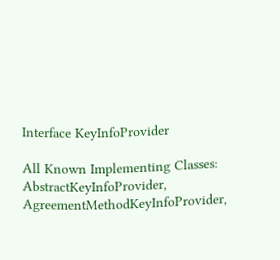Interface KeyInfoProvider

All Known Implementing Classes:
AbstractKeyInfoProvider, AgreementMethodKeyInfoProvider,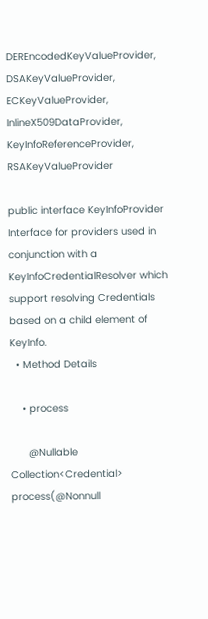DEREncodedKeyValueProvider, DSAKeyValueProvider, ECKeyValueProvider, InlineX509DataProvider, KeyInfoReferenceProvider, RSAKeyValueProvider

public interface KeyInfoProvider
Interface for providers used in conjunction with a KeyInfoCredentialResolver which support resolving Credentials based on a child element of KeyInfo.
  • Method Details

    • process

      @Nullable Collection<Credential> process(@Nonnull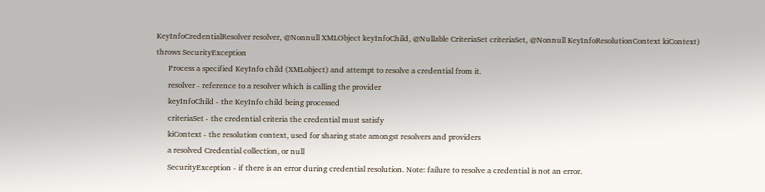KeyInfoCredentialResolver resolver, @Nonnull XMLObject keyInfoChild, @Nullable CriteriaSet criteriaSet, @Nonnull KeyInfoResolutionContext kiContext) throws SecurityException
      Process a specified KeyInfo child (XMLobject) and attempt to resolve a credential from it.
      resolver - reference to a resolver which is calling the provider
      keyInfoChild - the KeyInfo child being processed
      criteriaSet - the credential criteria the credential must satisfy
      kiContext - the resolution context, used for sharing state amongst resolvers and providers
      a resolved Credential collection, or null
      SecurityException - if there is an error during credential resolution. Note: failure to resolve a credential is not an error.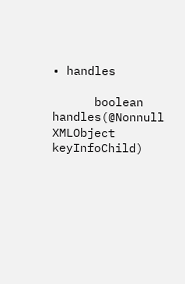• handles

      boolean handles(@Nonnull XMLObject keyInfoChild)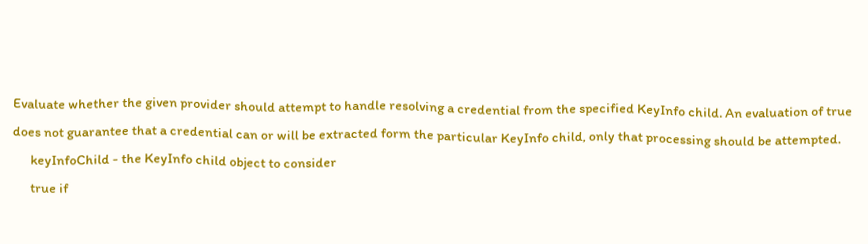Evaluate whether the given provider should attempt to handle resolving a credential from the specified KeyInfo child. An evaluation of true does not guarantee that a credential can or will be extracted form the particular KeyInfo child, only that processing should be attempted.
      keyInfoChild - the KeyInfo child object to consider
      true if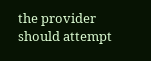the provider should attempt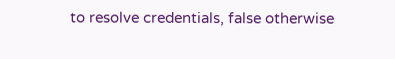to resolve credentials, false otherwise